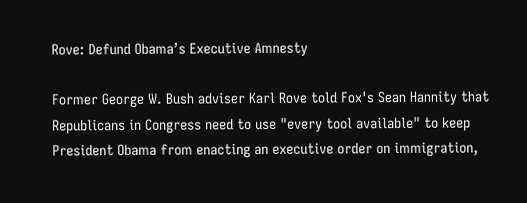Rove: Defund Obama’s Executive Amnesty

Former George W. Bush adviser Karl Rove told Fox's Sean Hannity that Republicans in Congress need to use "every tool available" to keep President Obama from enacting an executive order on immigration,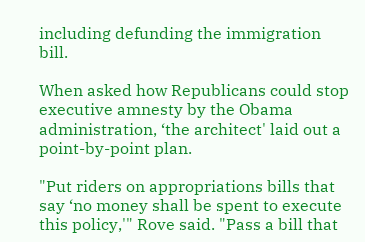including defunding the immigration bill.

When asked how Republicans could stop executive amnesty by the Obama administration, ‘the architect' laid out a point-by-point plan.

"Put riders on appropriations bills that say ‘no money shall be spent to execute this policy,'" Rove said. "Pass a bill that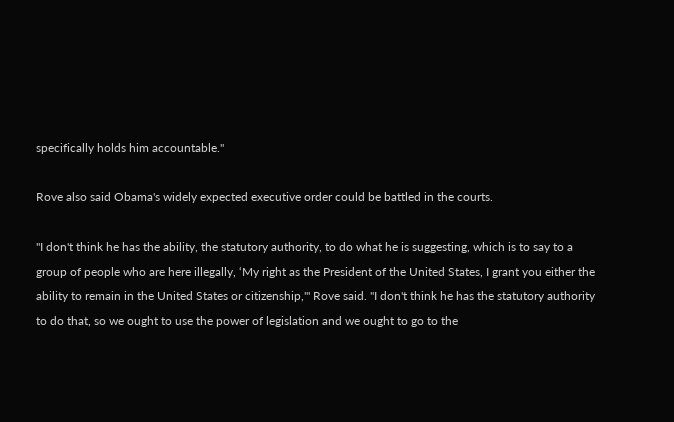specifically holds him accountable."

Rove also said Obama's widely expected executive order could be battled in the courts.

"I don't think he has the ability, the statutory authority, to do what he is suggesting, which is to say to a group of people who are here illegally, ‘My right as the President of the United States, I grant you either the ability to remain in the United States or citizenship,'" Rove said. "I don't think he has the statutory authority to do that, so we ought to use the power of legislation and we ought to go to the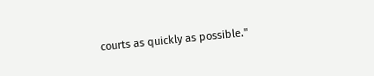courts as quickly as possible."